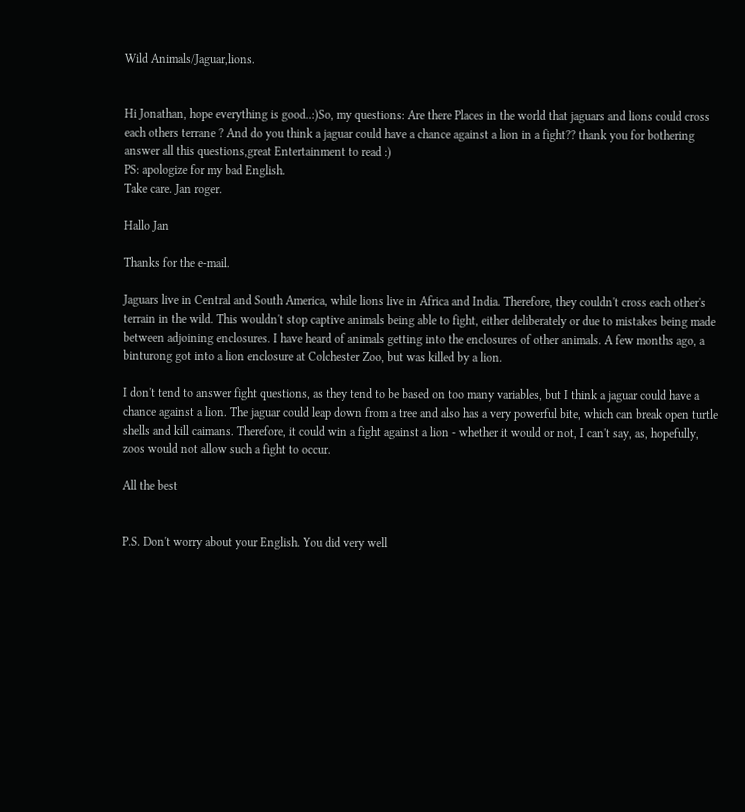Wild Animals/Jaguar,lions.


Hi Jonathan, hope everything is good..:)So, my questions: Are there Places in the world that jaguars and lions could cross each others terrane ? And do you think a jaguar could have a chance against a lion in a fight?? thank you for bothering answer all this questions,great Entertainment to read :)
PS: apologize for my bad English.
Take care. Jan roger.

Hallo Jan

Thanks for the e-mail.

Jaguars live in Central and South America, while lions live in Africa and India. Therefore, they couldn't cross each other's terrain in the wild. This wouldn't stop captive animals being able to fight, either deliberately or due to mistakes being made between adjoining enclosures. I have heard of animals getting into the enclosures of other animals. A few months ago, a binturong got into a lion enclosure at Colchester Zoo, but was killed by a lion.

I don't tend to answer fight questions, as they tend to be based on too many variables, but I think a jaguar could have a chance against a lion. The jaguar could leap down from a tree and also has a very powerful bite, which can break open turtle shells and kill caimans. Therefore, it could win a fight against a lion - whether it would or not, I can't say, as, hopefully, zoos would not allow such a fight to occur.

All the best


P.S. Don't worry about your English. You did very well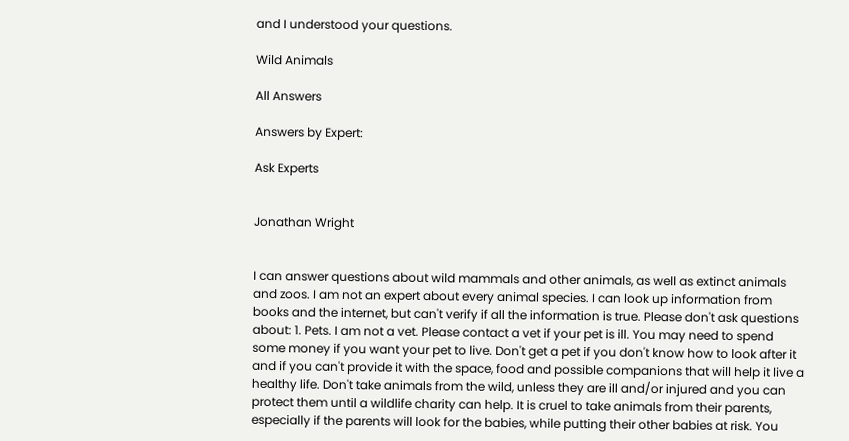and I understood your questions.

Wild Animals

All Answers

Answers by Expert:

Ask Experts


Jonathan Wright


I can answer questions about wild mammals and other animals, as well as extinct animals and zoos. I am not an expert about every animal species. I can look up information from books and the internet, but can't verify if all the information is true. Please don't ask questions about: 1. Pets. I am not a vet. Please contact a vet if your pet is ill. You may need to spend some money if you want your pet to live. Don't get a pet if you don't know how to look after it and if you can't provide it with the space, food and possible companions that will help it live a healthy life. Don't take animals from the wild, unless they are ill and/or injured and you can protect them until a wildlife charity can help. It is cruel to take animals from their parents, especially if the parents will look for the babies, while putting their other babies at risk. You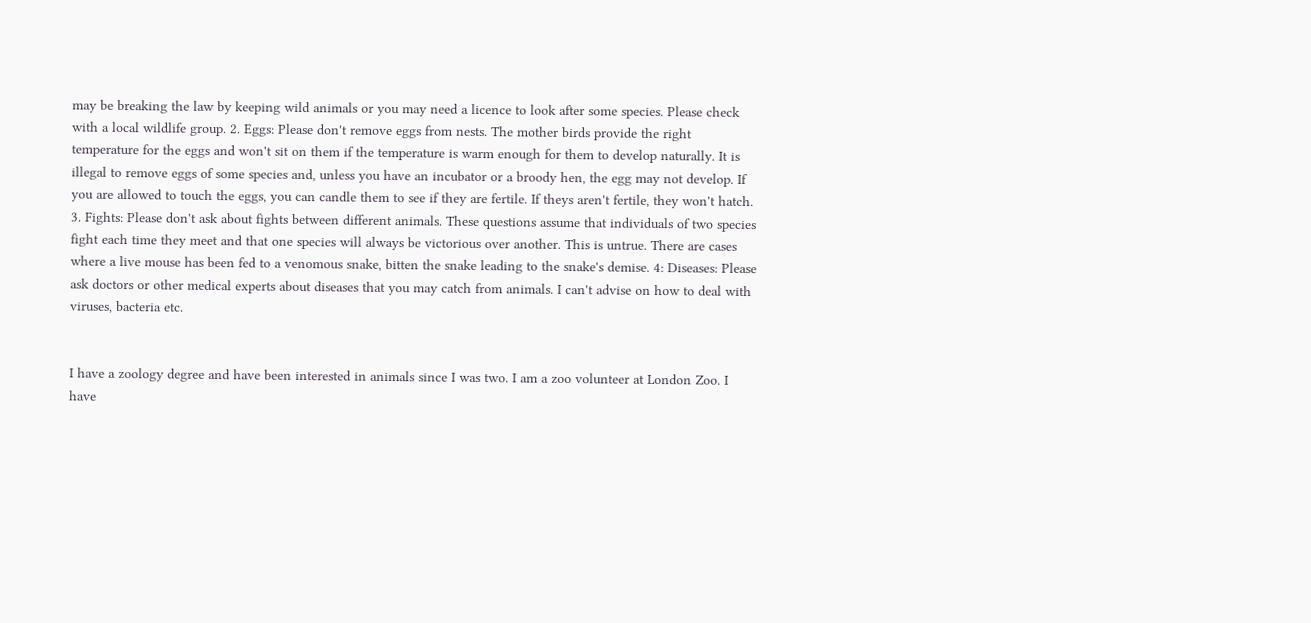may be breaking the law by keeping wild animals or you may need a licence to look after some species. Please check with a local wildlife group. 2. Eggs: Please don't remove eggs from nests. The mother birds provide the right temperature for the eggs and won't sit on them if the temperature is warm enough for them to develop naturally. It is illegal to remove eggs of some species and, unless you have an incubator or a broody hen, the egg may not develop. If you are allowed to touch the eggs, you can candle them to see if they are fertile. If theys aren't fertile, they won't hatch. 3. Fights: Please don't ask about fights between different animals. These questions assume that individuals of two species fight each time they meet and that one species will always be victorious over another. This is untrue. There are cases where a live mouse has been fed to a venomous snake, bitten the snake leading to the snake's demise. 4: Diseases: Please ask doctors or other medical experts about diseases that you may catch from animals. I can't advise on how to deal with viruses, bacteria etc.


I have a zoology degree and have been interested in animals since I was two. I am a zoo volunteer at London Zoo. I have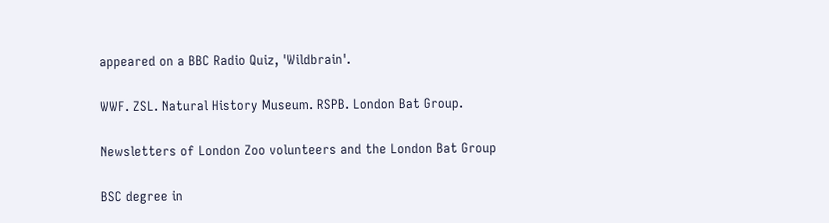appeared on a BBC Radio Quiz, 'Wildbrain'.

WWF. ZSL. Natural History Museum. RSPB. London Bat Group.

Newsletters of London Zoo volunteers and the London Bat Group

BSC degree in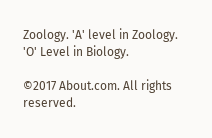Zoology. 'A' level in Zoology. 'O' Level in Biology.

©2017 About.com. All rights reserved.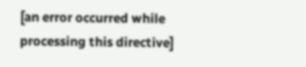[an error occurred while processing this directive]